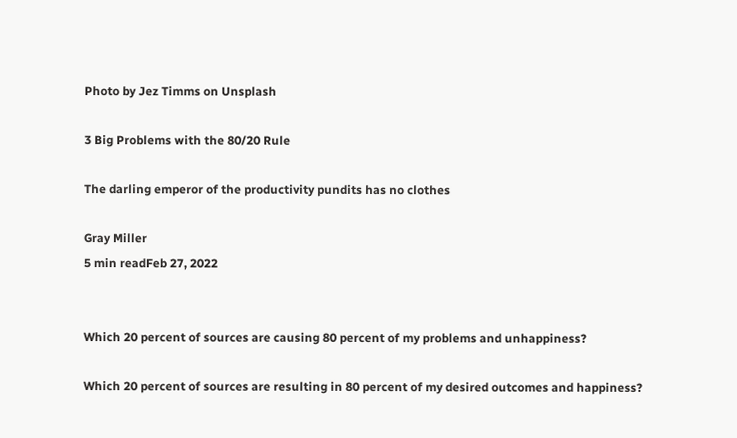Photo by Jez Timms on Unsplash

3 Big Problems with the 80/20 Rule

The darling emperor of the productivity pundits has no clothes

Gray Miller
5 min readFeb 27, 2022


Which 20 percent of sources are causing 80 percent of my problems and unhappiness?

Which 20 percent of sources are resulting in 80 percent of my desired outcomes and happiness?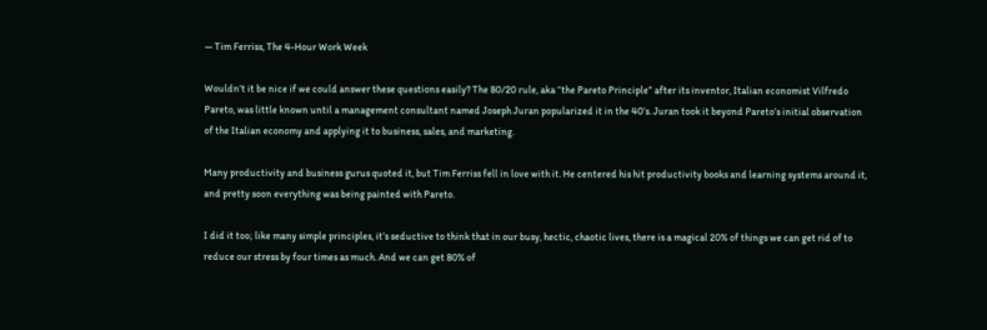— Tim Ferriss, The 4-Hour Work Week

Wouldn’t it be nice if we could answer these questions easily? The 80/20 rule, aka “the Pareto Principle” after its inventor, Italian economist Vilfredo Pareto, was little known until a management consultant named Joseph Juran popularized it in the 40’s. Juran took it beyond Pareto’s initial observation of the Italian economy and applying it to business, sales, and marketing.

Many productivity and business gurus quoted it, but Tim Ferriss fell in love with it. He centered his hit productivity books and learning systems around it, and pretty soon everything was being painted with Pareto.

I did it too; like many simple principles, it’s seductive to think that in our busy, hectic, chaotic lives, there is a magical 20% of things we can get rid of to reduce our stress by four times as much. And we can get 80% of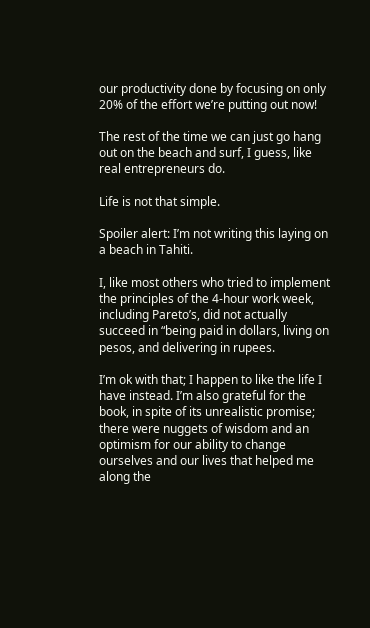our productivity done by focusing on only 20% of the effort we’re putting out now!

The rest of the time we can just go hang out on the beach and surf, I guess, like real entrepreneurs do.

Life is not that simple.

Spoiler alert: I’m not writing this laying on a beach in Tahiti.

I, like most others who tried to implement the principles of the 4-hour work week, including Pareto’s, did not actually succeed in “being paid in dollars, living on pesos, and delivering in rupees.

I’m ok with that; I happen to like the life I have instead. I’m also grateful for the book, in spite of its unrealistic promise; there were nuggets of wisdom and an optimism for our ability to change ourselves and our lives that helped me along the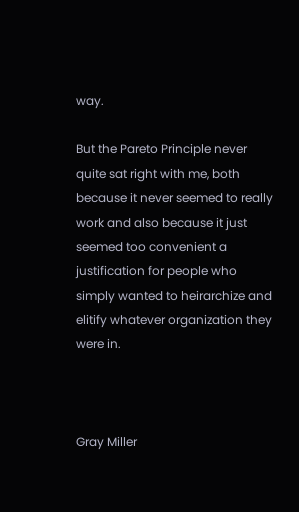way.

But the Pareto Principle never quite sat right with me, both because it never seemed to really work and also because it just seemed too convenient a justification for people who simply wanted to heirarchize and elitify whatever organization they were in.



Gray Miller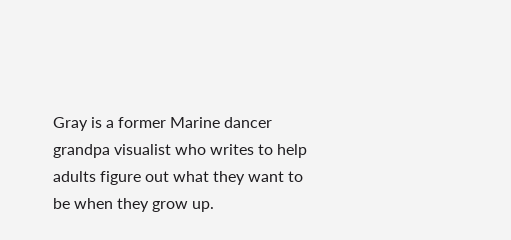Gray is a former Marine dancer grandpa visualist who writes to help adults figure out what they want to be when they grow up.